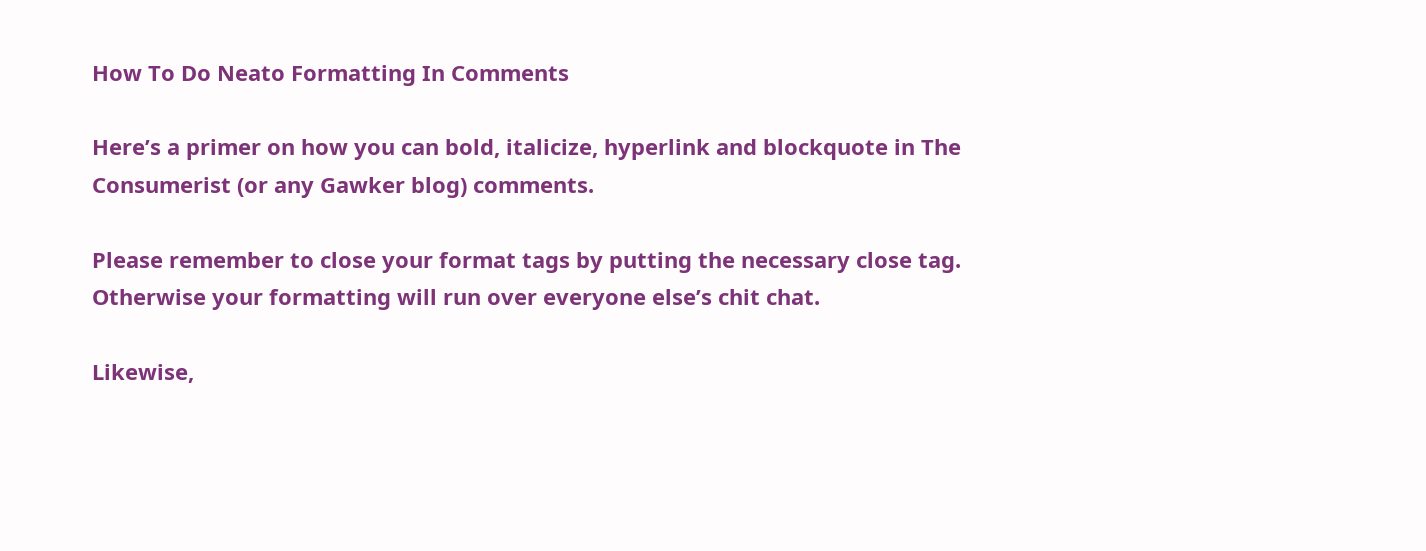How To Do Neato Formatting In Comments

Here’s a primer on how you can bold, italicize, hyperlink and blockquote in The Consumerist (or any Gawker blog) comments.

Please remember to close your format tags by putting the necessary close tag. Otherwise your formatting will run over everyone else’s chit chat.

Likewise,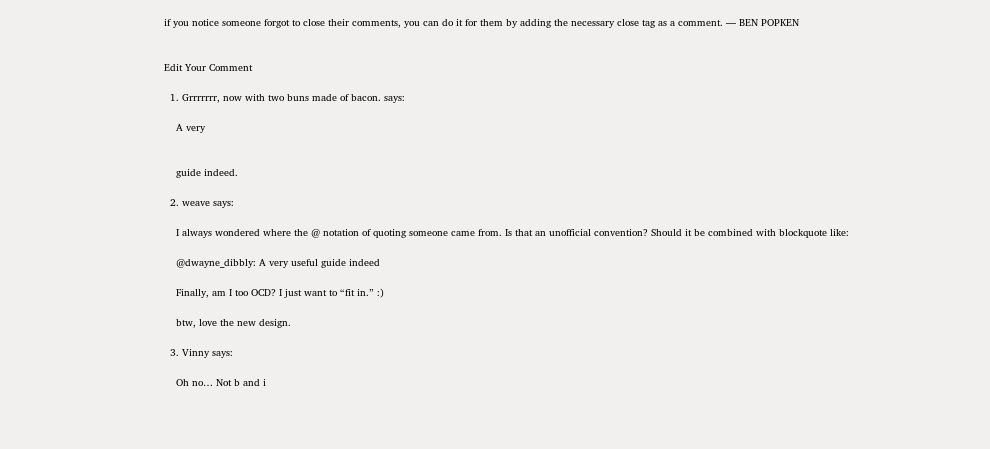if you notice someone forgot to close their comments, you can do it for them by adding the necessary close tag as a comment. — BEN POPKEN


Edit Your Comment

  1. Grrrrrrr, now with two buns made of bacon. says:

    A very


    guide indeed.

  2. weave says:

    I always wondered where the @ notation of quoting someone came from. Is that an unofficial convention? Should it be combined with blockquote like:

    @dwayne_dibbly: A very useful guide indeed

    Finally, am I too OCD? I just want to “fit in.” :)

    btw, love the new design.

  3. Vinny says:

    Oh no… Not b and i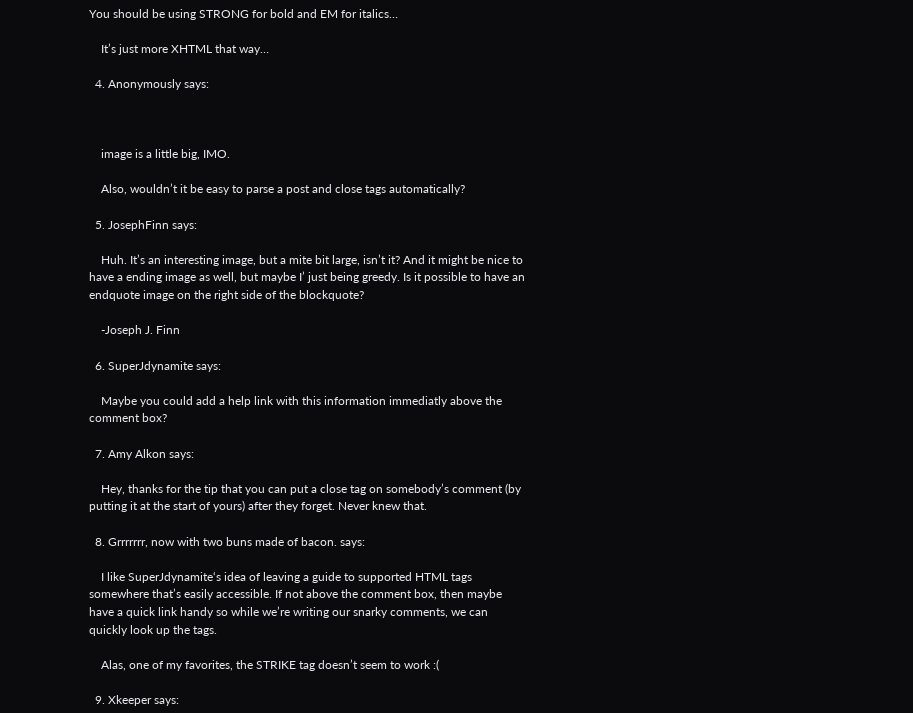You should be using STRONG for bold and EM for italics…

    It’s just more XHTML that way…

  4. Anonymously says:



    image is a little big, IMO.

    Also, wouldn’t it be easy to parse a post and close tags automatically?

  5. JosephFinn says:

    Huh. It’s an interesting image, but a mite bit large, isn’t it? And it might be nice to have a ending image as well, but maybe I’ just being greedy. Is it possible to have an endquote image on the right side of the blockquote?

    -Joseph J. Finn

  6. SuperJdynamite says:

    Maybe you could add a help link with this information immediatly above the comment box?

  7. Amy Alkon says:

    Hey, thanks for the tip that you can put a close tag on somebody’s comment (by putting it at the start of yours) after they forget. Never knew that.

  8. Grrrrrrr, now with two buns made of bacon. says:

    I like SuperJdynamite‘s idea of leaving a guide to supported HTML tags somewhere that’s easily accessible. If not above the comment box, then maybe have a quick link handy so while we’re writing our snarky comments, we can quickly look up the tags.

    Alas, one of my favorites, the STRIKE tag doesn’t seem to work :(

  9. Xkeeper says: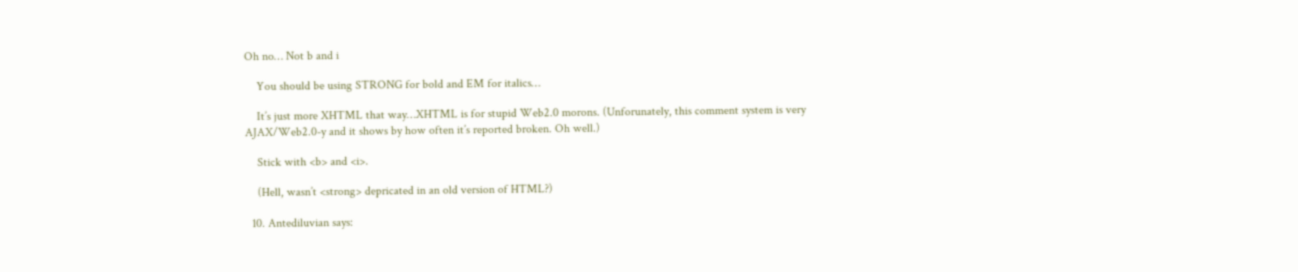Oh no… Not b and i

    You should be using STRONG for bold and EM for italics…

    It’s just more XHTML that way…XHTML is for stupid Web2.0 morons. (Unforunately, this comment system is very AJAX/Web2.0-y and it shows by how often it’s reported broken. Oh well.)

    Stick with <b> and <i>.

    (Hell, wasn’t <strong> depricated in an old version of HTML?)

  10. Antediluvian says: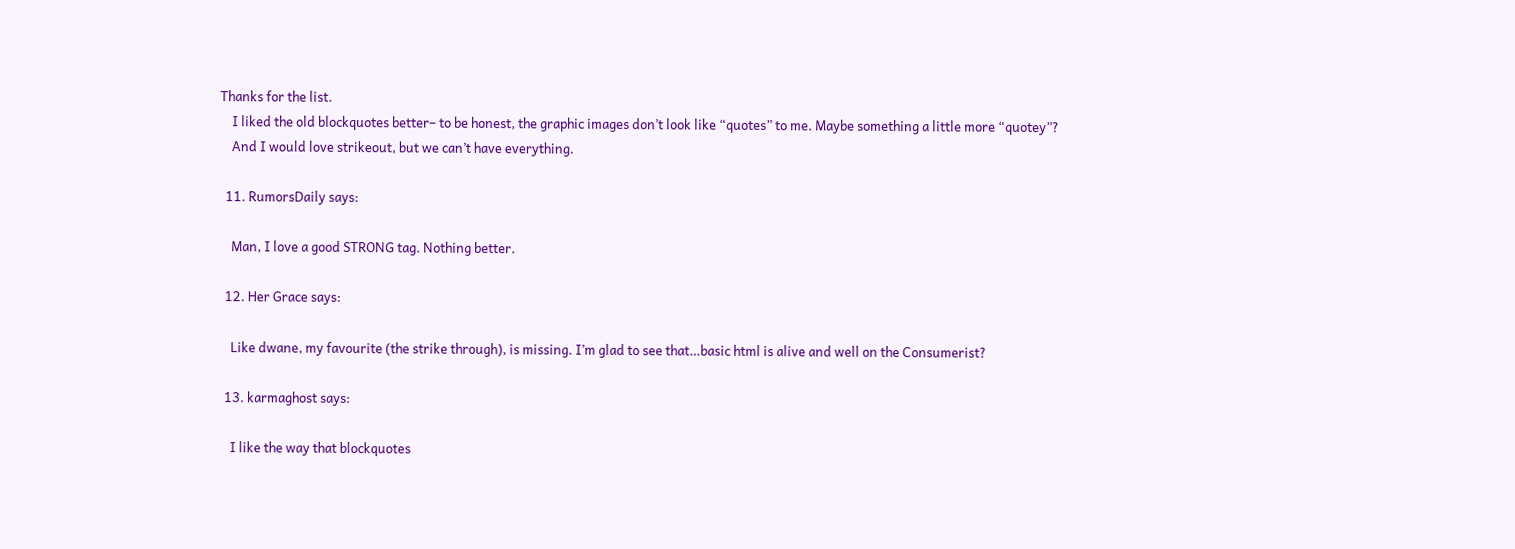Thanks for the list.
    I liked the old blockquotes better– to be honest, the graphic images don’t look like “quotes” to me. Maybe something a little more “quotey”?
    And I would love strikeout, but we can’t have everything.

  11. RumorsDaily says:

    Man, I love a good STRONG tag. Nothing better.

  12. Her Grace says:

    Like dwane, my favourite (the strike through), is missing. I’m glad to see that…basic html is alive and well on the Consumerist?

  13. karmaghost says:

    I like the way that blockquotes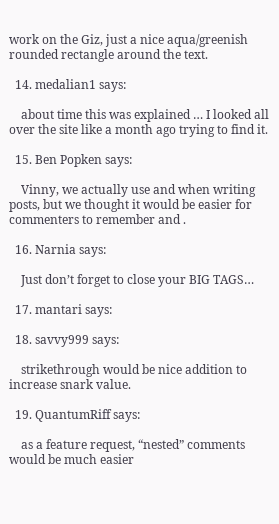work on the Giz, just a nice aqua/greenish rounded rectangle around the text.

  14. medalian1 says:

    about time this was explained … I looked all over the site like a month ago trying to find it.

  15. Ben Popken says:

    Vinny, we actually use and when writing posts, but we thought it would be easier for commenters to remember and .

  16. Narnia says:

    Just don’t forget to close your BIG TAGS…

  17. mantari says:

  18. savvy999 says:

    strikethrough would be nice addition to increase snark value.

  19. QuantumRiff says:

    as a feature request, “nested” comments would be much easier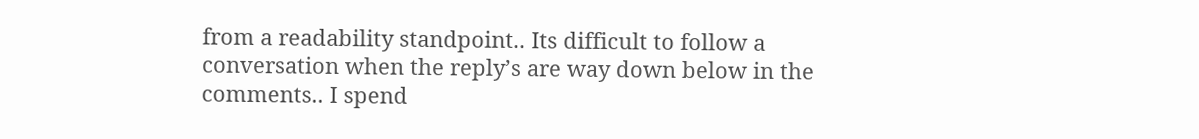from a readability standpoint.. Its difficult to follow a conversation when the reply’s are way down below in the comments.. I spend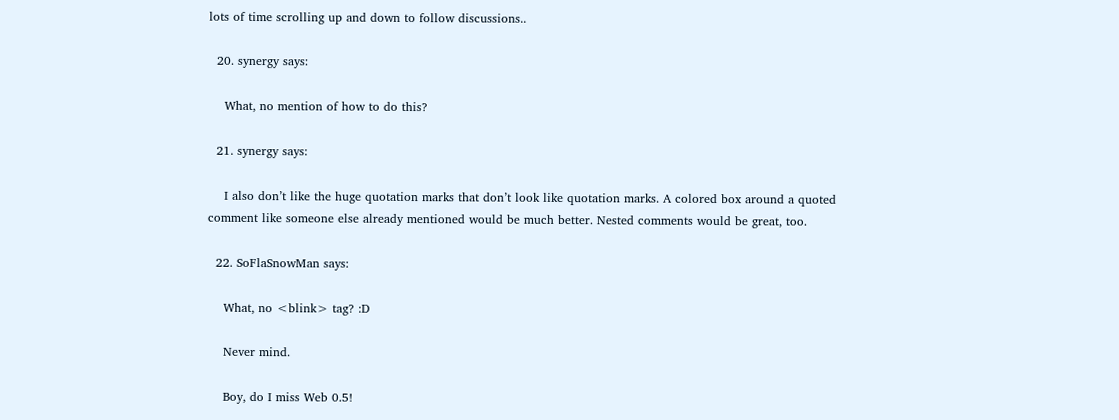lots of time scrolling up and down to follow discussions..

  20. synergy says:

    What, no mention of how to do this?

  21. synergy says:

    I also don’t like the huge quotation marks that don’t look like quotation marks. A colored box around a quoted comment like someone else already mentioned would be much better. Nested comments would be great, too.

  22. SoFlaSnowMan says:

    What, no <blink> tag? :D

    Never mind.

    Boy, do I miss Web 0.5!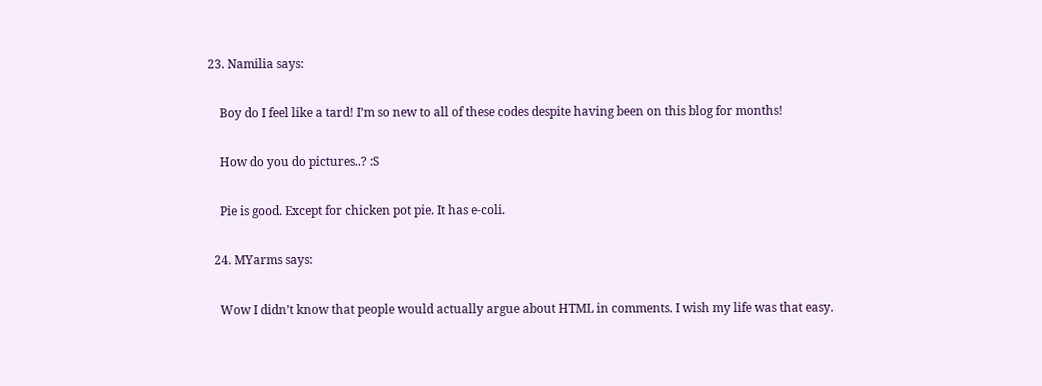23. Namilia says:

    Boy do I feel like a tard! I’m so new to all of these codes despite having been on this blog for months!

    How do you do pictures..? :S

    Pie is good. Except for chicken pot pie. It has e-coli.

  24. MYarms says:

    Wow I didn’t know that people would actually argue about HTML in comments. I wish my life was that easy.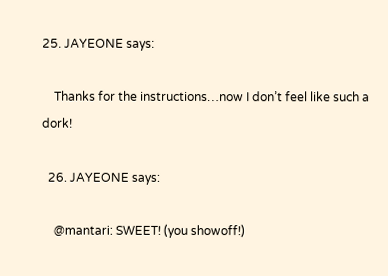25. JAYEONE says:

    Thanks for the instructions…now I don’t feel like such a dork!

  26. JAYEONE says:

    @mantari: SWEET! (you showoff!)